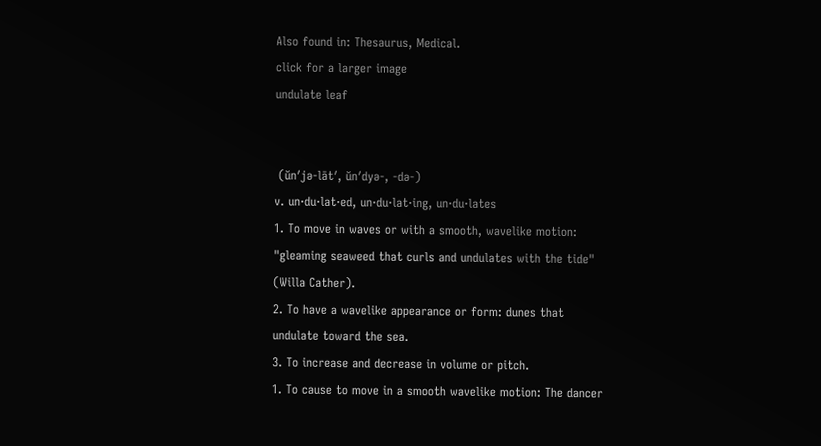Also found in: Thesaurus, Medical.
click for a larger image
undulate leaf


 (ŭn′jə-lāt′, ŭn′dyə-, -də-)
v. un·du·lat·ed, un·du·lat·ing, un·du·lates
1. To move in waves or with a smooth, wavelike motion: "gleaming seaweed that curls and undulates with the tide" (Willa Cather).
2. To have a wavelike appearance or form: dunes that undulate toward the sea.
3. To increase and decrease in volume or pitch.
1. To cause to move in a smooth wavelike motion: The dancer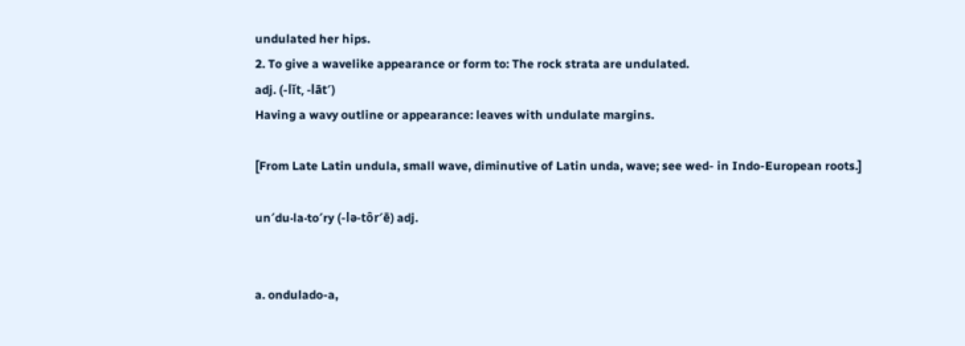undulated her hips.
2. To give a wavelike appearance or form to: The rock strata are undulated.
adj. (-lĭt, -lāt′)
Having a wavy outline or appearance: leaves with undulate margins.

[From Late Latin undula, small wave, diminutive of Latin unda, wave; see wed- in Indo-European roots.]

un′du·la·to′ry (-lə-tôr′ē) adj.


a. ondulado-a,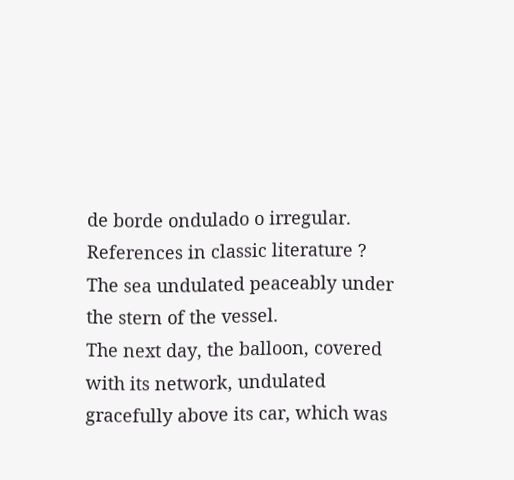de borde ondulado o irregular.
References in classic literature ?
The sea undulated peaceably under the stern of the vessel.
The next day, the balloon, covered with its network, undulated gracefully above its car, which was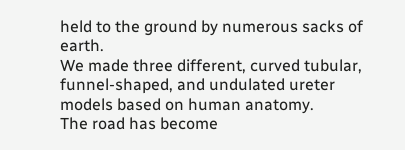held to the ground by numerous sacks of earth.
We made three different, curved tubular, funnel-shaped, and undulated ureter models based on human anatomy.
The road has become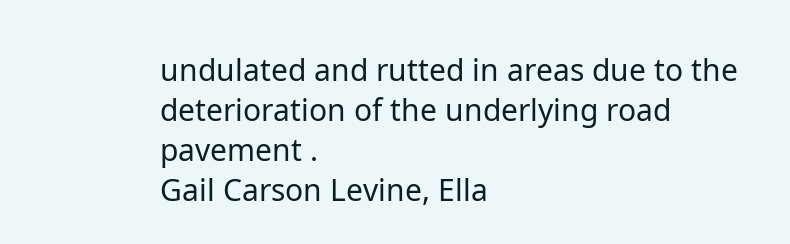undulated and rutted in areas due to the deterioration of the underlying road pavement .
Gail Carson Levine, Ella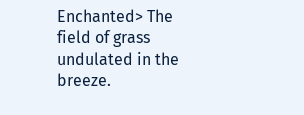Enchanted> The field of grass undulated in the breeze.